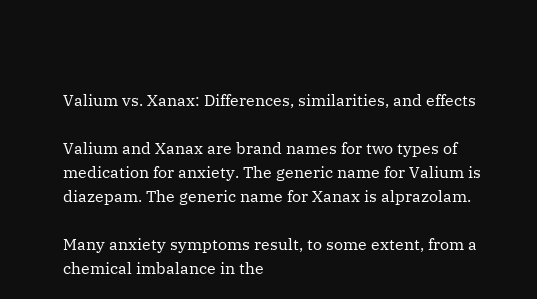Valium vs. Xanax: Differences, similarities, and effects

Valium and Xanax are brand names for two types of medication for anxiety. The generic name for Valium is diazepam. The generic name for Xanax is alprazolam.

Many anxiety symptoms result, to some extent, from a chemical imbalance in the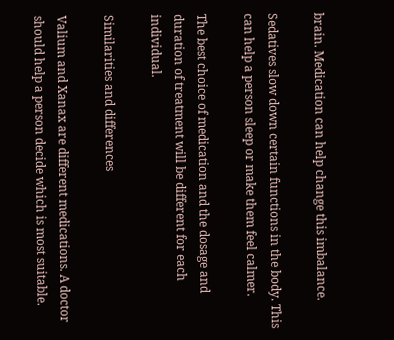brain. Medication can help change this imbalance.

Sedatives slow down certain functions in the body. This can help a person sleep or make them feel calmer.

The best choice of medication and the dosage and duration of treatment will be different for each individual.

Similarities and differences

Valium and Xanax are different medications. A doctor should help a person decide which is most suitable.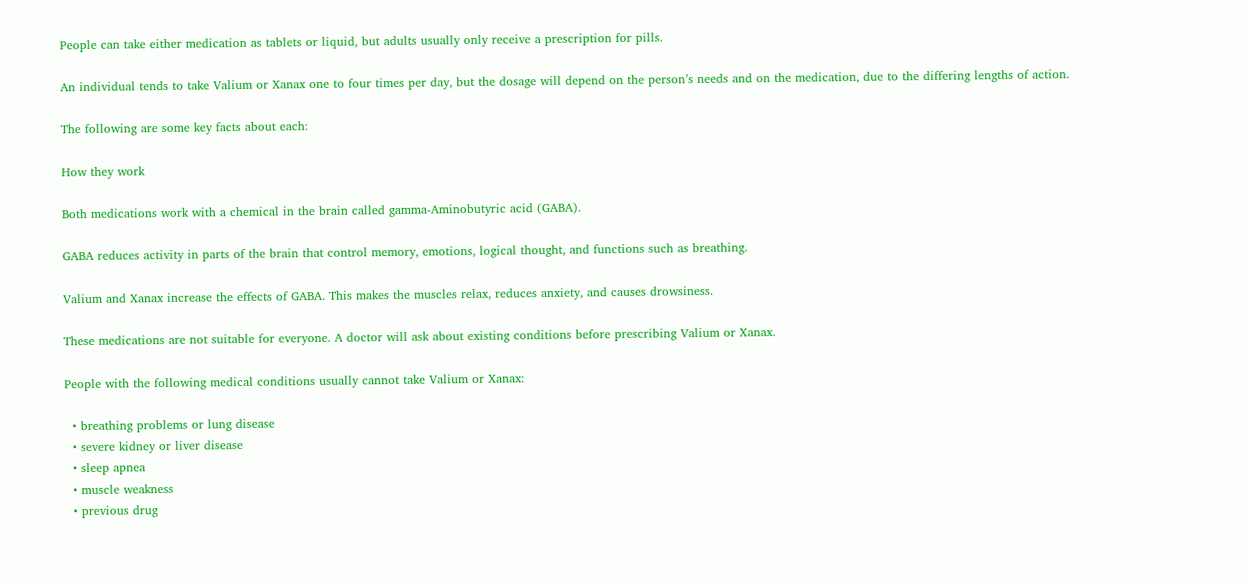People can take either medication as tablets or liquid, but adults usually only receive a prescription for pills.

An individual tends to take Valium or Xanax one to four times per day, but the dosage will depend on the person’s needs and on the medication, due to the differing lengths of action.

The following are some key facts about each:

How they work

Both medications work with a chemical in the brain called gamma-Aminobutyric acid (GABA).

GABA reduces activity in parts of the brain that control memory, emotions, logical thought, and functions such as breathing.

Valium and Xanax increase the effects of GABA. This makes the muscles relax, reduces anxiety, and causes drowsiness.

These medications are not suitable for everyone. A doctor will ask about existing conditions before prescribing Valium or Xanax.

People with the following medical conditions usually cannot take Valium or Xanax:

  • breathing problems or lung disease
  • severe kidney or liver disease
  • sleep apnea
  • muscle weakness
  • previous drug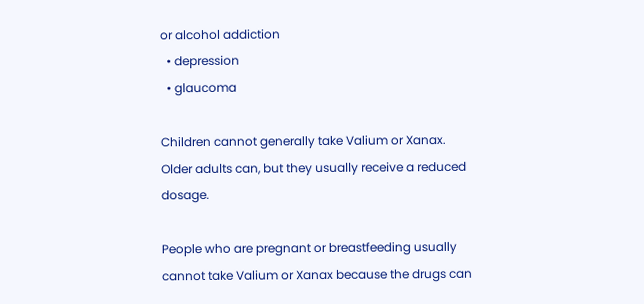or alcohol addiction
  • depression
  • glaucoma

Children cannot generally take Valium or Xanax. Older adults can, but they usually receive a reduced dosage.

People who are pregnant or breastfeeding usually cannot take Valium or Xanax because the drugs can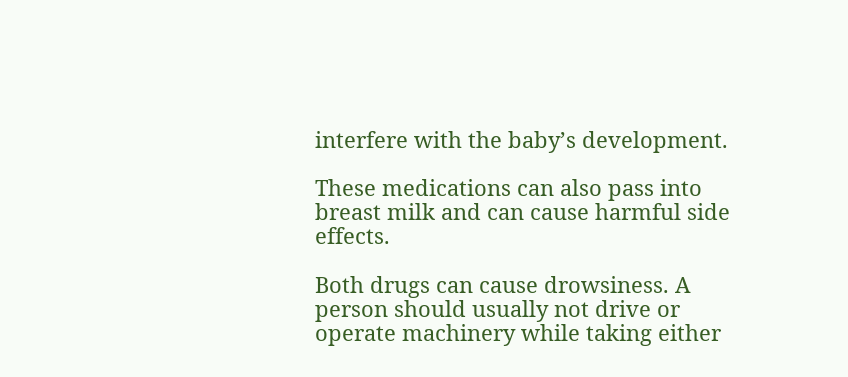interfere with the baby’s development.

These medications can also pass into breast milk and can cause harmful side effects.

Both drugs can cause drowsiness. A person should usually not drive or operate machinery while taking either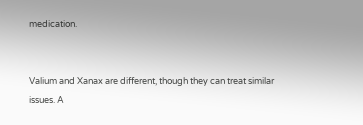medication.


Valium and Xanax are different, though they can treat similar issues. A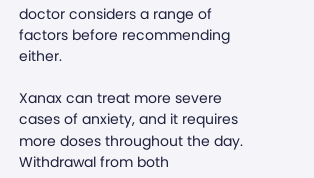doctor considers a range of factors before recommending either.

Xanax can treat more severe cases of anxiety, and it requires more doses throughout the day. Withdrawal from both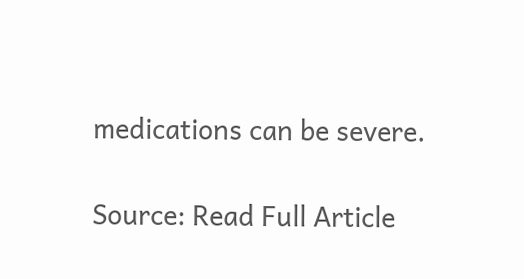medications can be severe.

Source: Read Full Article